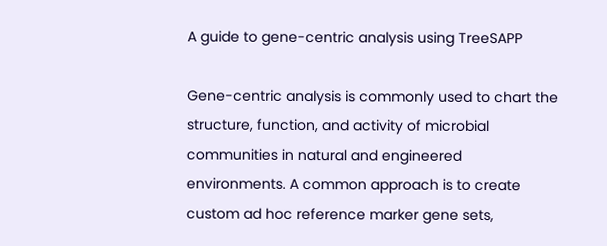A guide to gene-centric analysis using TreeSAPP

Gene-centric analysis is commonly used to chart the structure, function, and activity of microbial communities in natural and engineered environments. A common approach is to create custom ad hoc reference marker gene sets,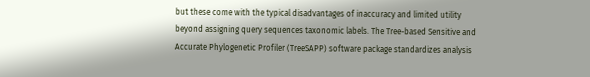but these come with the typical disadvantages of inaccuracy and limited utility beyond assigning query sequences taxonomic labels. The Tree-based Sensitive and Accurate Phylogenetic Profiler (TreeSAPP) software package standardizes analysis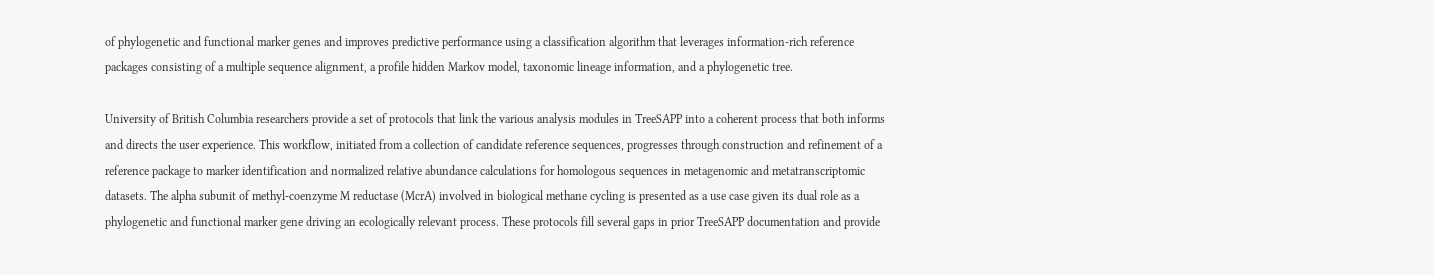of phylogenetic and functional marker genes and improves predictive performance using a classification algorithm that leverages information-rich reference packages consisting of a multiple sequence alignment, a profile hidden Markov model, taxonomic lineage information, and a phylogenetic tree.

University of British Columbia researchers provide a set of protocols that link the various analysis modules in TreeSAPP into a coherent process that both informs and directs the user experience. This workflow, initiated from a collection of candidate reference sequences, progresses through construction and refinement of a reference package to marker identification and normalized relative abundance calculations for homologous sequences in metagenomic and metatranscriptomic datasets. The alpha subunit of methyl-coenzyme M reductase (McrA) involved in biological methane cycling is presented as a use case given its dual role as a phylogenetic and functional marker gene driving an ecologically relevant process. These protocols fill several gaps in prior TreeSAPP documentation and provide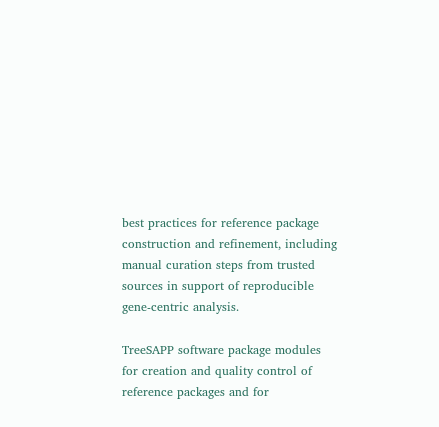best practices for reference package construction and refinement, including manual curation steps from trusted sources in support of reproducible gene-centric analysis.

TreeSAPP software package modules for creation and quality control of reference packages and for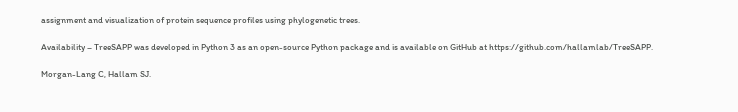assignment and visualization of protein sequence profiles using phylogenetic trees.

Availability – TreeSAPP was developed in Python 3 as an open-source Python package and is available on GitHub at https://github.com/hallamlab/TreeSAPP.

Morgan-Lang C, Hallam SJ.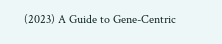(2023) A Guide to Gene-Centric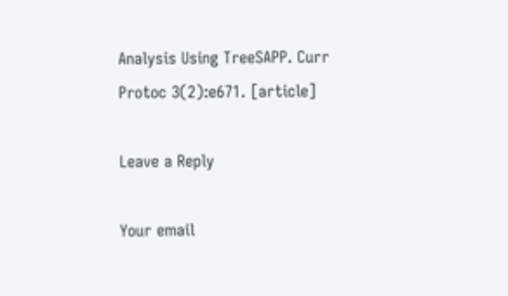Analysis Using TreeSAPP. Curr Protoc 3(2):e671. [article]

Leave a Reply

Your email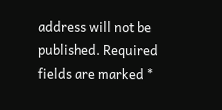address will not be published. Required fields are marked *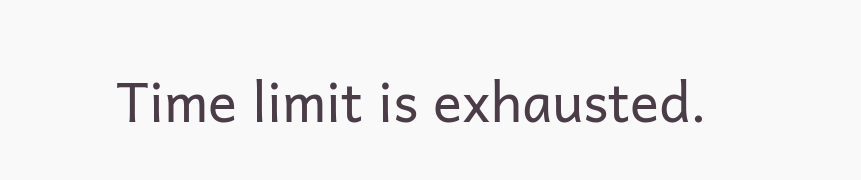Time limit is exhausted.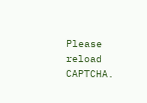Please reload CAPTCHA.